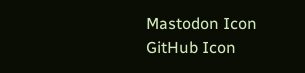Mastodon Icon GitHub Icon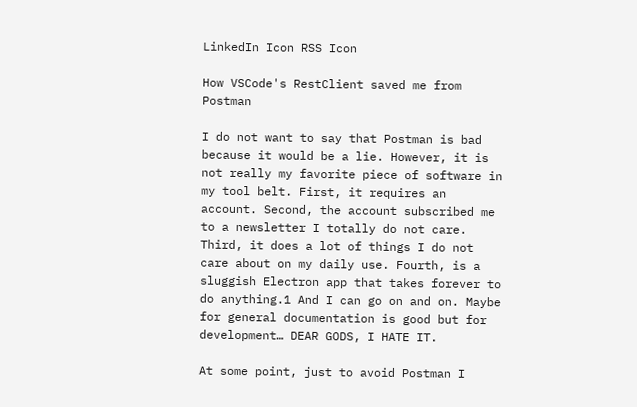LinkedIn Icon RSS Icon

How VSCode's RestClient saved me from Postman

I do not want to say that Postman is bad because it would be a lie. However, it is not really my favorite piece of software in my tool belt. First, it requires an account. Second, the account subscribed me to a newsletter I totally do not care. Third, it does a lot of things I do not care about on my daily use. Fourth, is a sluggish Electron app that takes forever to do anything.1 And I can go on and on. Maybe for general documentation is good but for development… DEAR GODS, I HATE IT.

At some point, just to avoid Postman I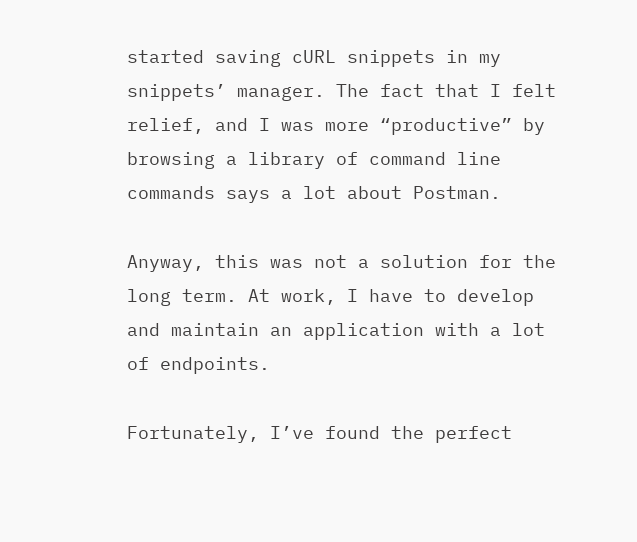started saving cURL snippets in my snippets’ manager. The fact that I felt relief, and I was more “productive” by browsing a library of command line commands says a lot about Postman.

Anyway, this was not a solution for the long term. At work, I have to develop and maintain an application with a lot of endpoints.

Fortunately, I’ve found the perfect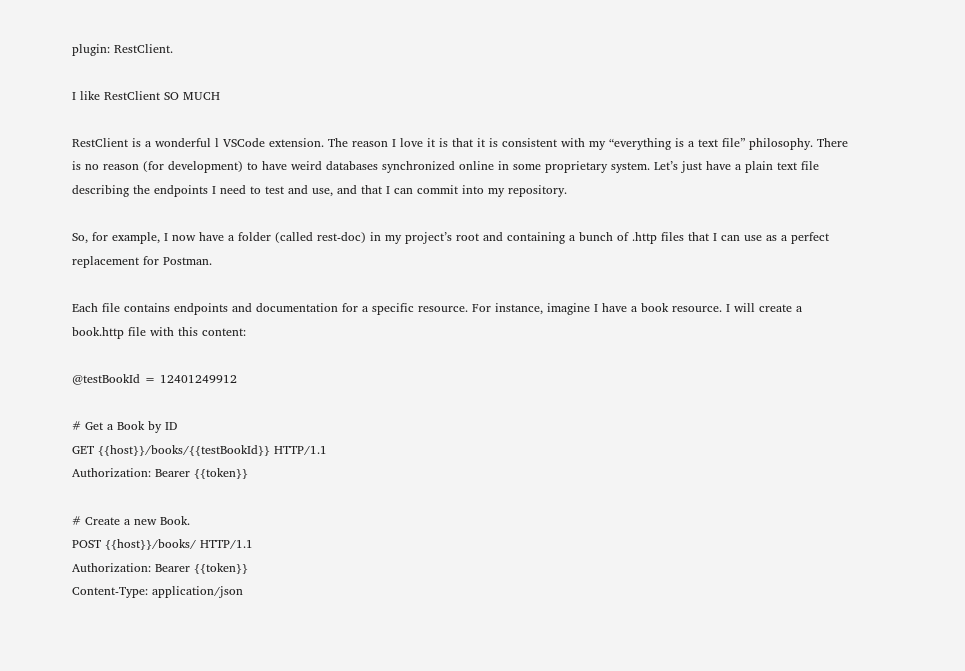plugin: RestClient.

I like RestClient SO MUCH

RestClient is a wonderful l VSCode extension. The reason I love it is that it is consistent with my “everything is a text file” philosophy. There is no reason (for development) to have weird databases synchronized online in some proprietary system. Let’s just have a plain text file describing the endpoints I need to test and use, and that I can commit into my repository.

So, for example, I now have a folder (called rest-doc) in my project’s root and containing a bunch of .http files that I can use as a perfect replacement for Postman.

Each file contains endpoints and documentation for a specific resource. For instance, imagine I have a book resource. I will create a book.http file with this content:

@testBookId = 12401249912

# Get a Book by ID
GET {{host}}/books/{{testBookId}} HTTP/1.1
Authorization: Bearer {{token}}

# Create a new Book.
POST {{host}}/books/ HTTP/1.1
Authorization: Bearer {{token}}
Content-Type: application/json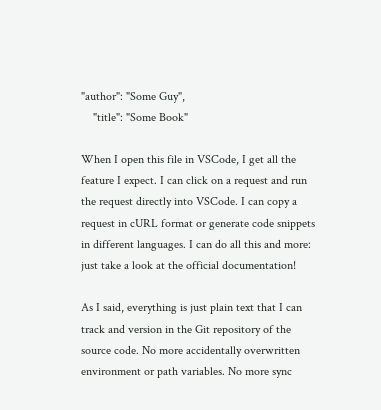"author": "Some Guy",
    "title": "Some Book"

When I open this file in VSCode, I get all the feature I expect. I can click on a request and run the request directly into VSCode. I can copy a request in cURL format or generate code snippets in different languages. I can do all this and more: just take a look at the official documentation!

As I said, everything is just plain text that I can track and version in the Git repository of the source code. No more accidentally overwritten environment or path variables. No more sync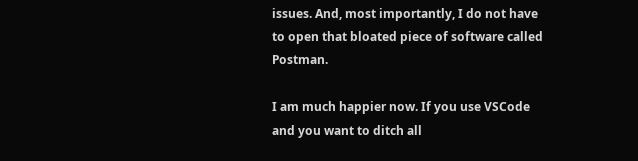issues. And, most importantly, I do not have to open that bloated piece of software called Postman.

I am much happier now. If you use VSCode and you want to ditch all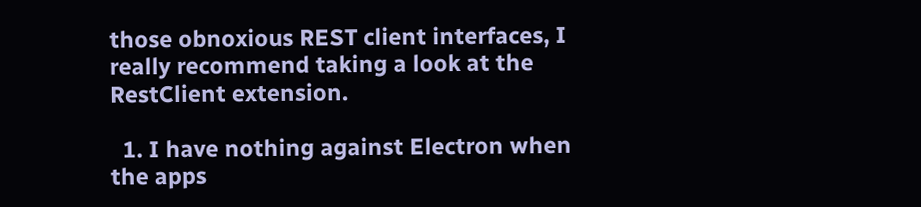those obnoxious REST client interfaces, I really recommend taking a look at the RestClient extension.

  1. I have nothing against Electron when the apps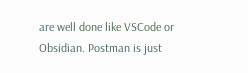are well done like VSCode or Obsidian. Postman is just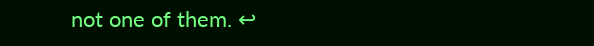not one of them. ↩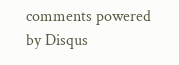comments powered by Disqus